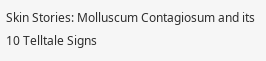Skin Stories: Molluscum Contagiosum and its 10 Telltale Signs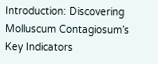Introduction: Discovering Molluscum Contagiosum’s Key Indicators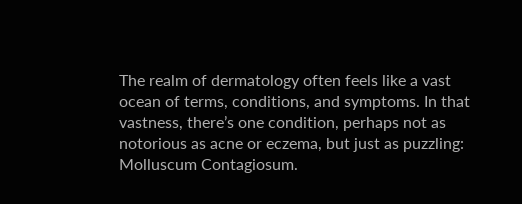The realm of dermatology often feels like a vast ocean of terms, conditions, and symptoms. In that vastness, there’s one condition, perhaps not as notorious as acne or eczema, but just as puzzling: Molluscum Contagiosum.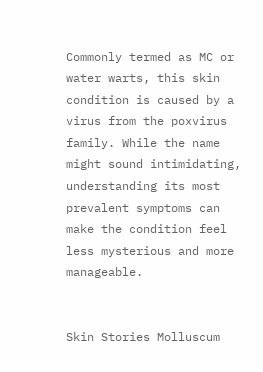Commonly termed as MC or water warts, this skin condition is caused by a virus from the poxvirus family. While the name might sound intimidating, understanding its most prevalent symptoms can make the condition feel less mysterious and more manageable.


Skin Stories Molluscum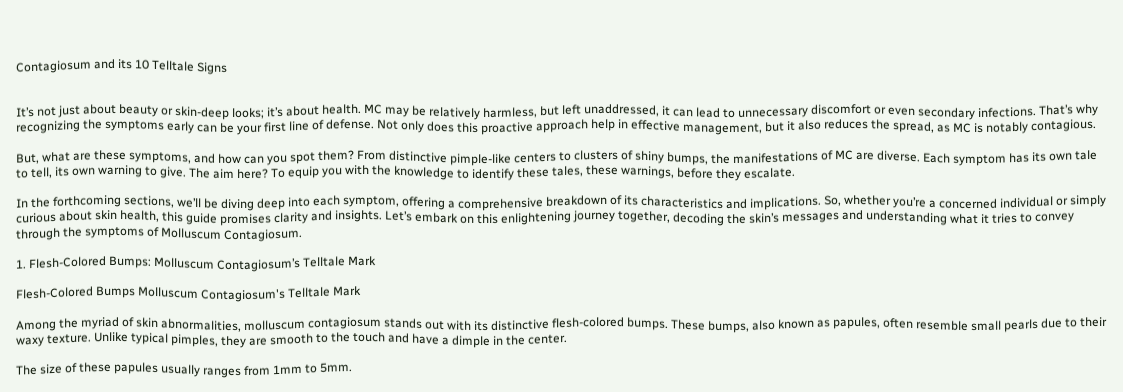Contagiosum and its 10 Telltale Signs


It’s not just about beauty or skin-deep looks; it’s about health. MC may be relatively harmless, but left unaddressed, it can lead to unnecessary discomfort or even secondary infections. That’s why recognizing the symptoms early can be your first line of defense. Not only does this proactive approach help in effective management, but it also reduces the spread, as MC is notably contagious.

But, what are these symptoms, and how can you spot them? From distinctive pimple-like centers to clusters of shiny bumps, the manifestations of MC are diverse. Each symptom has its own tale to tell, its own warning to give. The aim here? To equip you with the knowledge to identify these tales, these warnings, before they escalate.

In the forthcoming sections, we’ll be diving deep into each symptom, offering a comprehensive breakdown of its characteristics and implications. So, whether you’re a concerned individual or simply curious about skin health, this guide promises clarity and insights. Let’s embark on this enlightening journey together, decoding the skin’s messages and understanding what it tries to convey through the symptoms of Molluscum Contagiosum.

1. Flesh-Colored Bumps: Molluscum Contagiosum’s Telltale Mark

Flesh-Colored Bumps Molluscum Contagiosum's Telltale Mark

Among the myriad of skin abnormalities, molluscum contagiosum stands out with its distinctive flesh-colored bumps. These bumps, also known as papules, often resemble small pearls due to their waxy texture. Unlike typical pimples, they are smooth to the touch and have a dimple in the center.

The size of these papules usually ranges from 1mm to 5mm.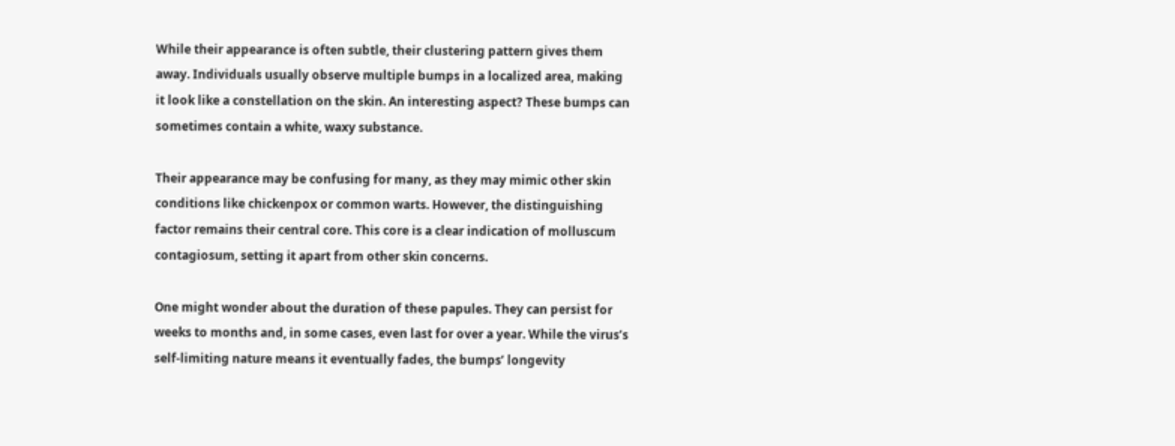While their appearance is often subtle, their clustering pattern gives them away. Individuals usually observe multiple bumps in a localized area, making it look like a constellation on the skin. An interesting aspect? These bumps can sometimes contain a white, waxy substance.

Their appearance may be confusing for many, as they may mimic other skin conditions like chickenpox or common warts. However, the distinguishing factor remains their central core. This core is a clear indication of molluscum contagiosum, setting it apart from other skin concerns.

One might wonder about the duration of these papules. They can persist for weeks to months and, in some cases, even last for over a year. While the virus’s self-limiting nature means it eventually fades, the bumps’ longevity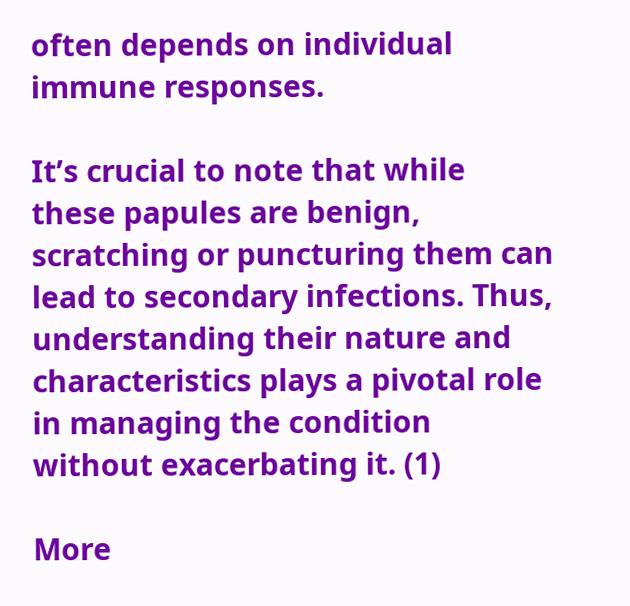often depends on individual immune responses.

It’s crucial to note that while these papules are benign, scratching or puncturing them can lead to secondary infections. Thus, understanding their nature and characteristics plays a pivotal role in managing the condition without exacerbating it. (1)

More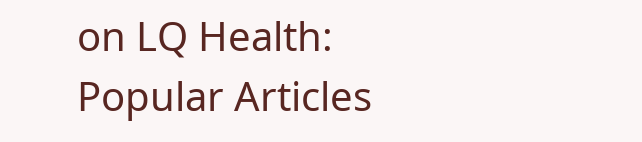on LQ Health:
Popular Articles